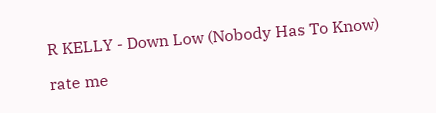R KELLY - Down Low (Nobody Has To Know)

rate me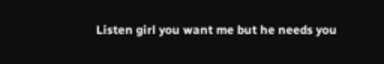Listen girl you want me but he needs you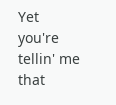Yet you're tellin' me that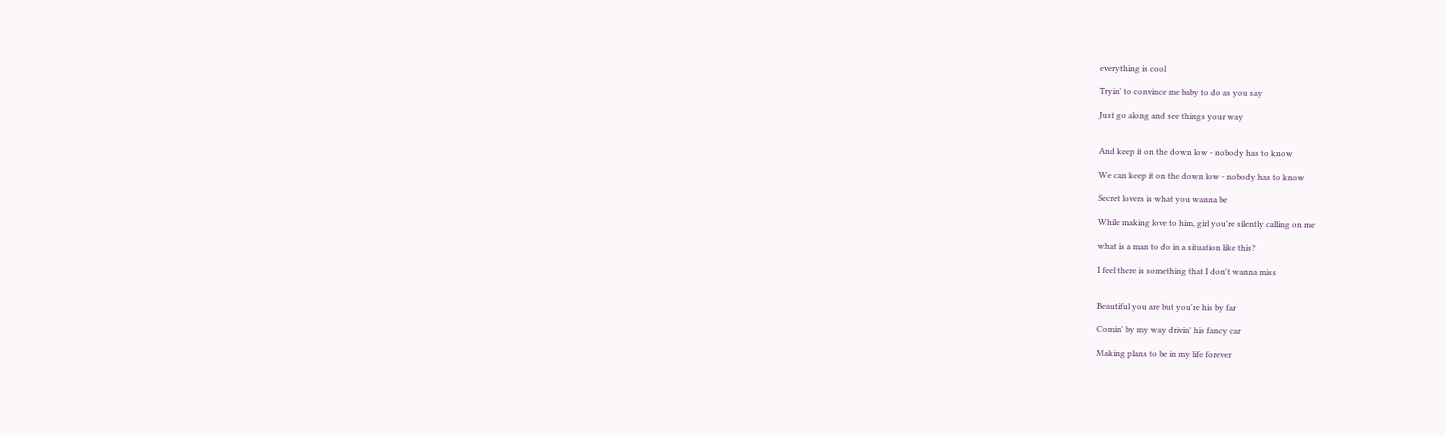everything is cool

Tryin' to convince me baby to do as you say

Just go along and see things your way


And keep it on the down low - nobody has to know

We can keep it on the down low - nobody has to know

Secret lovers is what you wanna be

While making love to him, girl you're silently calling on me

what is a man to do in a situation like this?

I feel there is something that I don't wanna miss


Beautiful you are but you're his by far

Comin' by my way drivin' his fancy car

Making plans to be in my life forever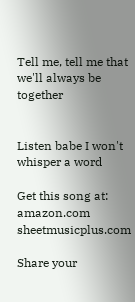Tell me, tell me that we'll always be together


Listen babe I won't whisper a word

Get this song at:  amazon.com  sheetmusicplus.com

Share your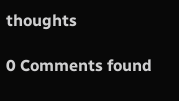thoughts

0 Comments found